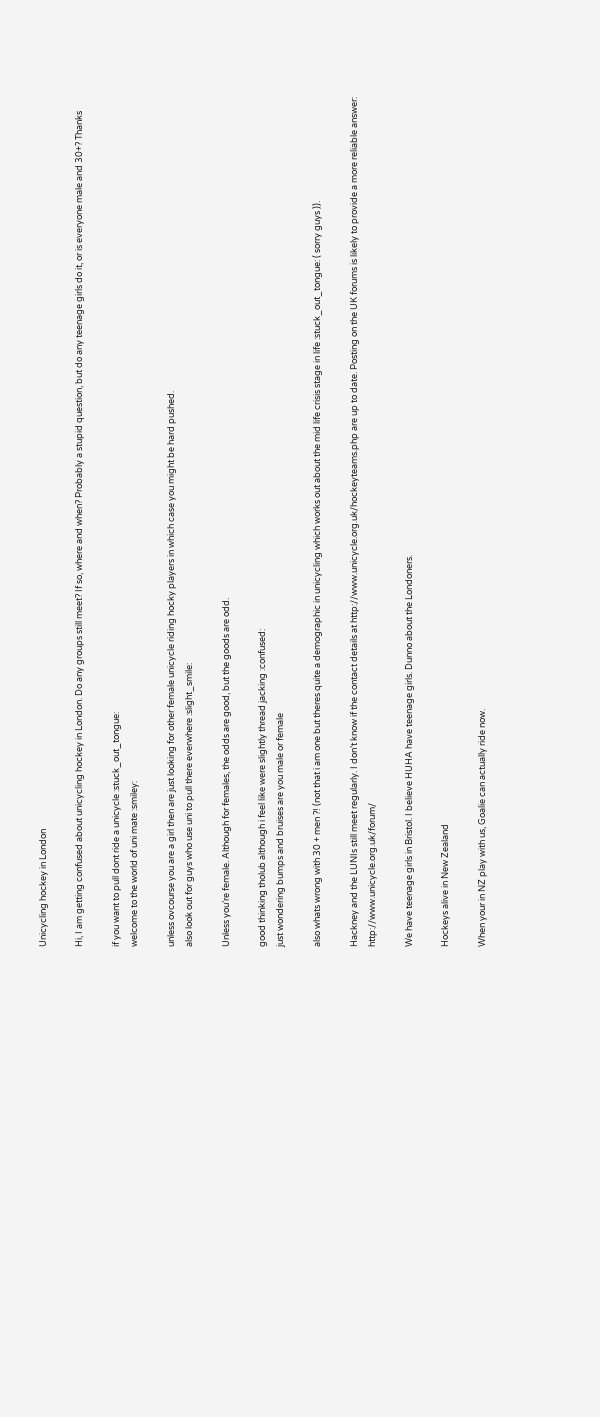Unicycling hockey in London

Hi, I am getting confused about unicycling hockey in London. Do any groups still meet? If so, where and when? Probably a stupid question, but do any teenage girls do it, or is everyone male and 30+? Thanks

if you want to pull dont ride a unicycle :stuck_out_tongue:
welcome to the world of uni mate :smiley:

unless ovcourse you are a girl then are just looking for other female unicycle riding hocky players in which case you might be hard pushed.
also look out for guys who use uni to pull there everwhere :slight_smile:

Unless you’re female. Although for females, the odds are good, but the goods are odd.

good thinking tholub although i feel like were slightly thread jacking :confused:
just wondering bumps and bruises are you male or female

also whats wrong with 30 + men ?! (not that i am one but theres quite a demographic in unicycling which works out about the mid life crisis stage in life :stuck_out_tongue: ( sorry guys )).

Hackney and the LUNIs still meet regularly. I don’t know if the contact details at http://www.unicycle.org.uk/hockeyteams.php are up to date. Posting on the UK forums is likely to provide a more reliable answer: http://www.unicycle.org.uk/forum/

We have teenage girls in Bristol. I believe HUHA have teenage girls. Dunno about the Londoners.

Hockeys alive in New Zealand

When your in NZ play with us, Goalie can actually ride now.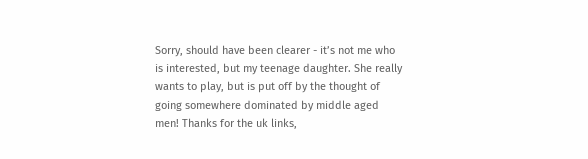Sorry, should have been clearer - it’s not me who is interested, but my teenage daughter. She really wants to play, but is put off by the thought of going somewhere dominated by middle aged men! Thanks for the uk links,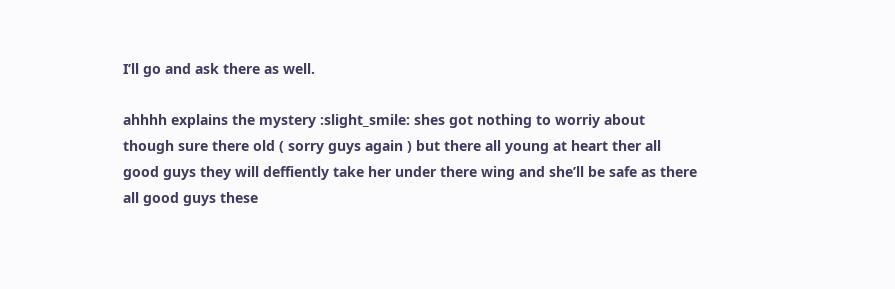I’ll go and ask there as well.

ahhhh explains the mystery :slight_smile: shes got nothing to worriy about though sure there old ( sorry guys again ) but there all young at heart ther all good guys they will deffiently take her under there wing and she’ll be safe as there all good guys these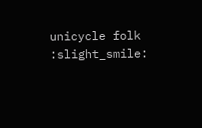unicycle folk :slight_smile: